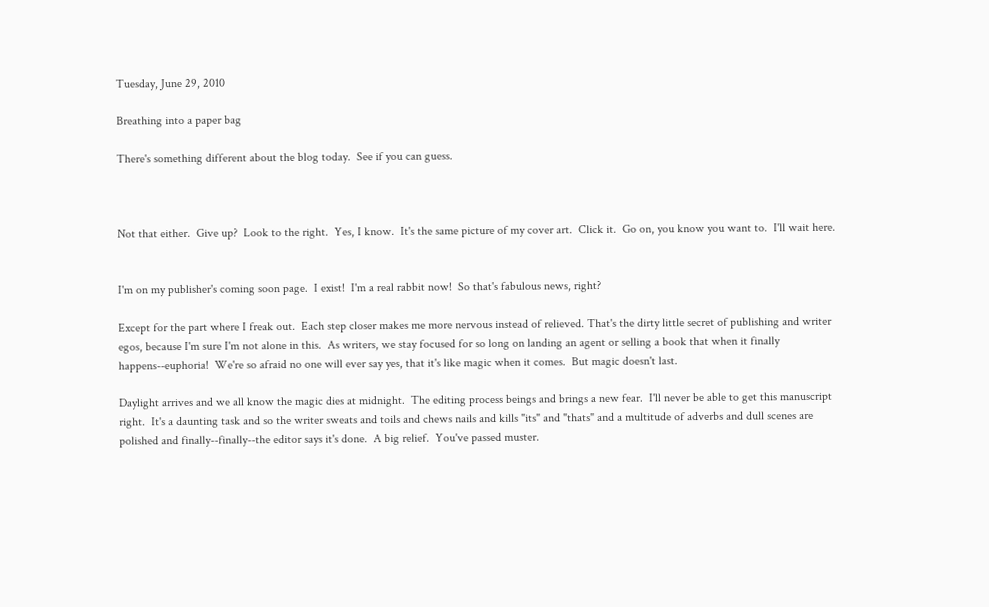Tuesday, June 29, 2010

Breathing into a paper bag

There's something different about the blog today.  See if you can guess.



Not that either.  Give up?  Look to the right.  Yes, I know.  It's the same picture of my cover art.  Click it.  Go on, you know you want to.  I'll wait here.


I'm on my publisher's coming soon page.  I exist!  I'm a real rabbit now!  So that's fabulous news, right?

Except for the part where I freak out.  Each step closer makes me more nervous instead of relieved. That's the dirty little secret of publishing and writer egos, because I'm sure I'm not alone in this.  As writers, we stay focused for so long on landing an agent or selling a book that when it finally happens--euphoria!  We're so afraid no one will ever say yes, that it's like magic when it comes.  But magic doesn't last.

Daylight arrives and we all know the magic dies at midnight.  The editing process beings and brings a new fear.  I'll never be able to get this manuscript right.  It's a daunting task and so the writer sweats and toils and chews nails and kills "its" and "thats" and a multitude of adverbs and dull scenes are polished and finally--finally--the editor says it's done.  A big relief.  You've passed muster.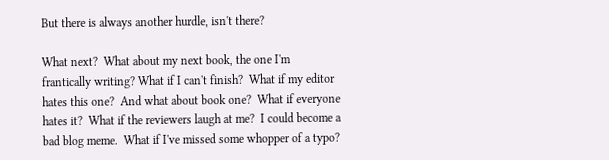But there is always another hurdle, isn't there?

What next?  What about my next book, the one I'm frantically writing? What if I can't finish?  What if my editor hates this one?  And what about book one?  What if everyone hates it?  What if the reviewers laugh at me?  I could become a bad blog meme.  What if I've missed some whopper of a typo?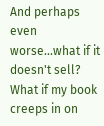And perhaps even worse...what if it doesn't sell?  What if my book creeps in on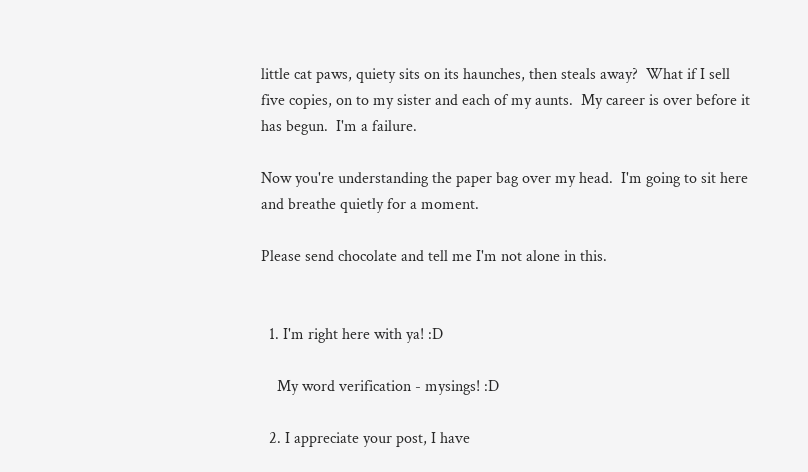little cat paws, quiety sits on its haunches, then steals away?  What if I sell five copies, on to my sister and each of my aunts.  My career is over before it has begun.  I'm a failure.

Now you're understanding the paper bag over my head.  I'm going to sit here and breathe quietly for a moment.

Please send chocolate and tell me I'm not alone in this.


  1. I'm right here with ya! :D

    My word verification - mysings! :D

  2. I appreciate your post, I have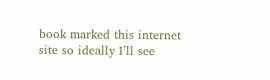book marked this internet site so ideally I’ll see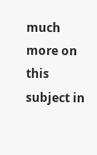much more on this subject in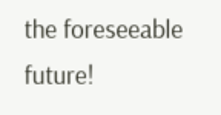the foreseeable future!